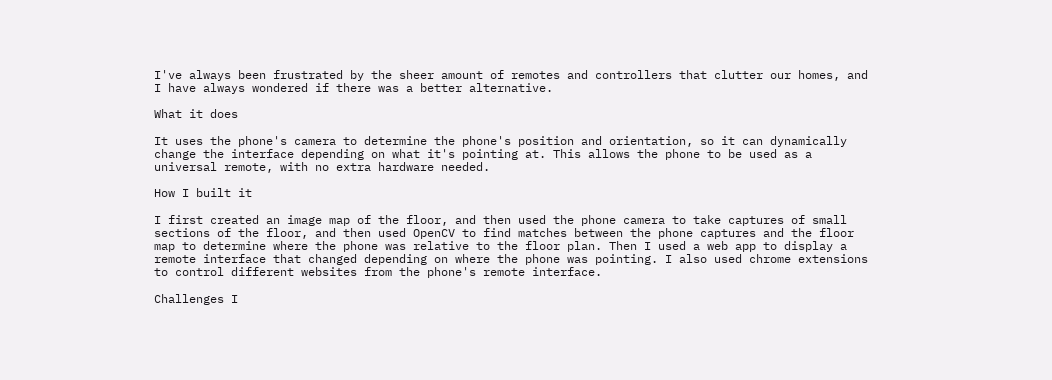I've always been frustrated by the sheer amount of remotes and controllers that clutter our homes, and I have always wondered if there was a better alternative.

What it does

It uses the phone's camera to determine the phone's position and orientation, so it can dynamically change the interface depending on what it's pointing at. This allows the phone to be used as a universal remote, with no extra hardware needed.

How I built it

I first created an image map of the floor, and then used the phone camera to take captures of small sections of the floor, and then used OpenCV to find matches between the phone captures and the floor map to determine where the phone was relative to the floor plan. Then I used a web app to display a remote interface that changed depending on where the phone was pointing. I also used chrome extensions to control different websites from the phone's remote interface.

Challenges I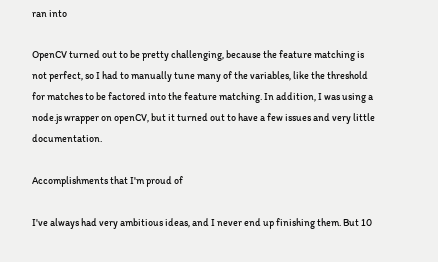ran into

OpenCV turned out to be pretty challenging, because the feature matching is not perfect, so I had to manually tune many of the variables, like the threshold for matches to be factored into the feature matching. In addition, I was using a node.js wrapper on openCV, but it turned out to have a few issues and very little documentation.

Accomplishments that I'm proud of

I've always had very ambitious ideas, and I never end up finishing them. But 10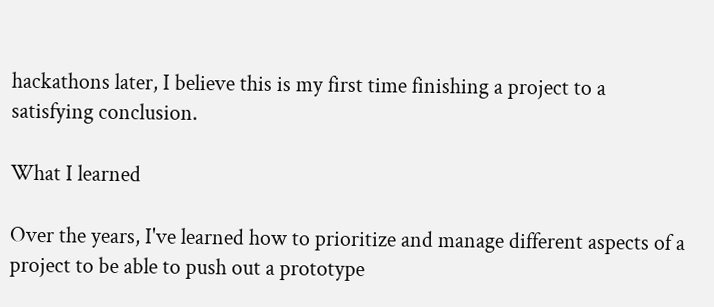hackathons later, I believe this is my first time finishing a project to a satisfying conclusion.

What I learned

Over the years, I've learned how to prioritize and manage different aspects of a project to be able to push out a prototype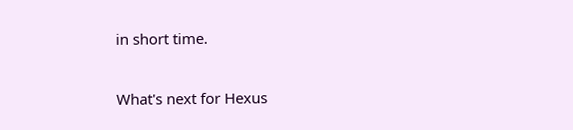in short time.

What's next for Hexus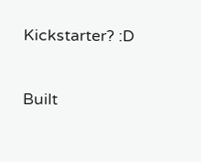Kickstarter? :D

Built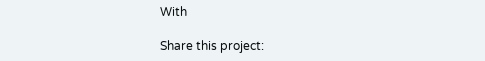With

Share this project: